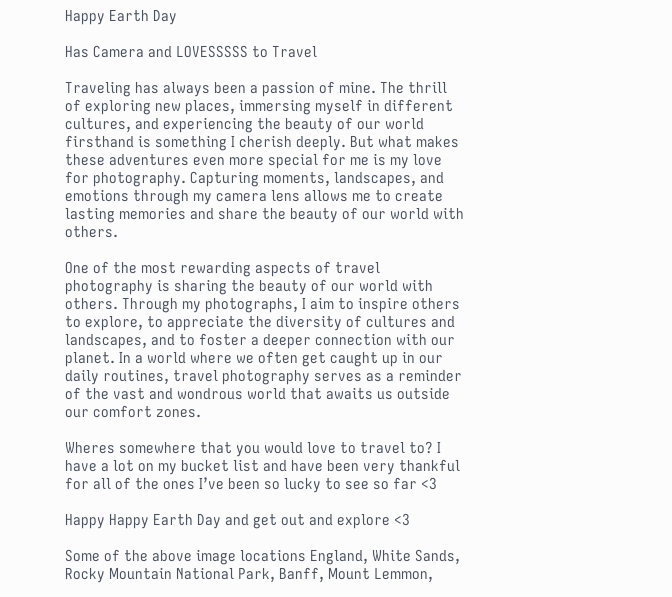Happy Earth Day

Has Camera and LOVESSSSS to Travel

Traveling has always been a passion of mine. The thrill of exploring new places, immersing myself in different cultures, and experiencing the beauty of our world firsthand is something I cherish deeply. But what makes these adventures even more special for me is my love for photography. Capturing moments, landscapes, and emotions through my camera lens allows me to create lasting memories and share the beauty of our world with others.

One of the most rewarding aspects of travel photography is sharing the beauty of our world with others. Through my photographs, I aim to inspire others to explore, to appreciate the diversity of cultures and landscapes, and to foster a deeper connection with our planet. In a world where we often get caught up in our daily routines, travel photography serves as a reminder of the vast and wondrous world that awaits us outside our comfort zones.

Wheres somewhere that you would love to travel to? I have a lot on my bucket list and have been very thankful for all of the ones I’ve been so lucky to see so far <3

Happy Happy Earth Day and get out and explore <3

Some of the above image locations England, White Sands, Rocky Mountain National Park, Banff, Mount Lemmon,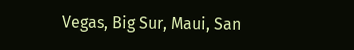Vegas, Big Sur, Maui, San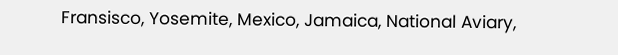Fransisco, Yosemite, Mexico, Jamaica, National Aviary,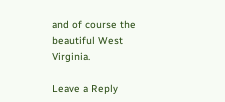and of course the beautiful West Virginia.

Leave a Reply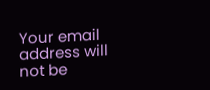Your email address will not be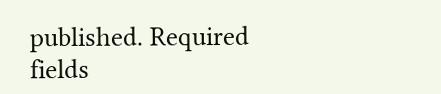published. Required fields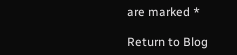are marked *

Return to Blog